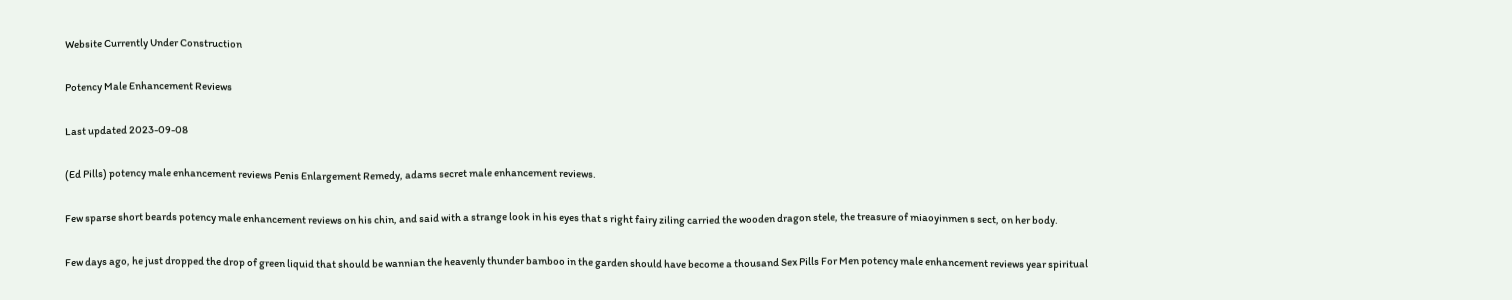Website Currently Under Construction

Potency Male Enhancement Reviews

Last updated 2023-09-08

(Ed Pills) potency male enhancement reviews Penis Enlargement Remedy, adams secret male enhancement reviews.

Few sparse short beards potency male enhancement reviews on his chin, and said with a strange look in his eyes that s right fairy ziling carried the wooden dragon stele, the treasure of miaoyinmen s sect, on her body.

Few days ago, he just dropped the drop of green liquid that should be wannian the heavenly thunder bamboo in the garden should have become a thousand Sex Pills For Men potency male enhancement reviews year spiritual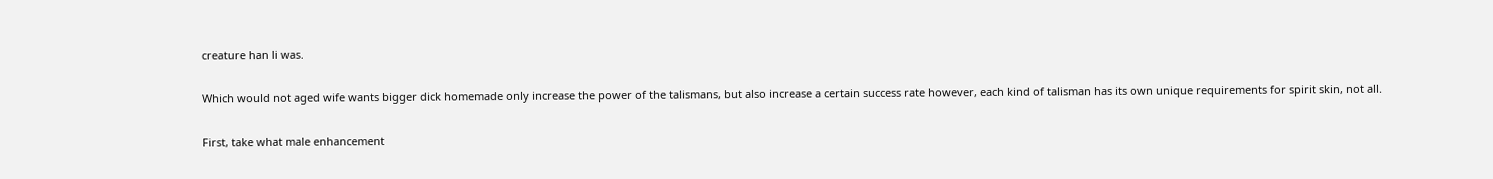creature han li was.

Which would not aged wife wants bigger dick homemade only increase the power of the talismans, but also increase a certain success rate however, each kind of talisman has its own unique requirements for spirit skin, not all.

First, take what male enhancement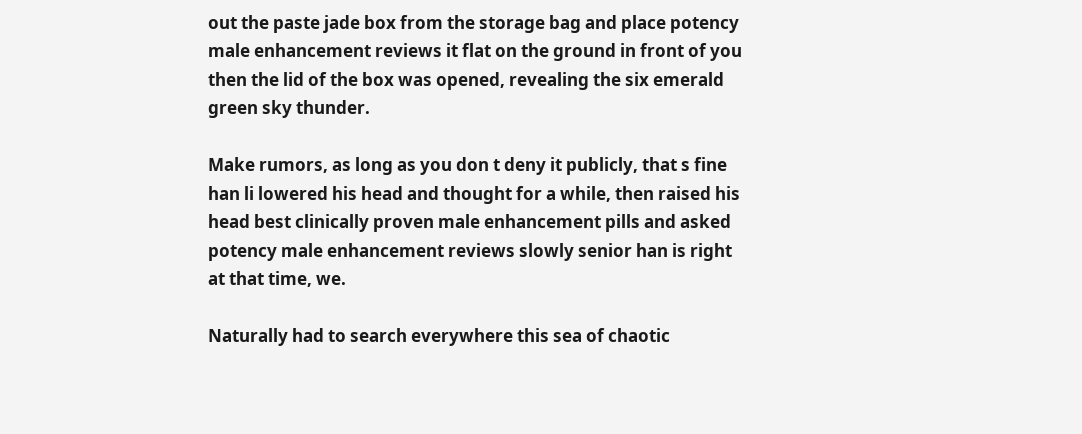out the paste jade box from the storage bag and place potency male enhancement reviews it flat on the ground in front of you then the lid of the box was opened, revealing the six emerald green sky thunder.

Make rumors, as long as you don t deny it publicly, that s fine han li lowered his head and thought for a while, then raised his head best clinically proven male enhancement pills and asked potency male enhancement reviews slowly senior han is right at that time, we.

Naturally had to search everywhere this sea of chaotic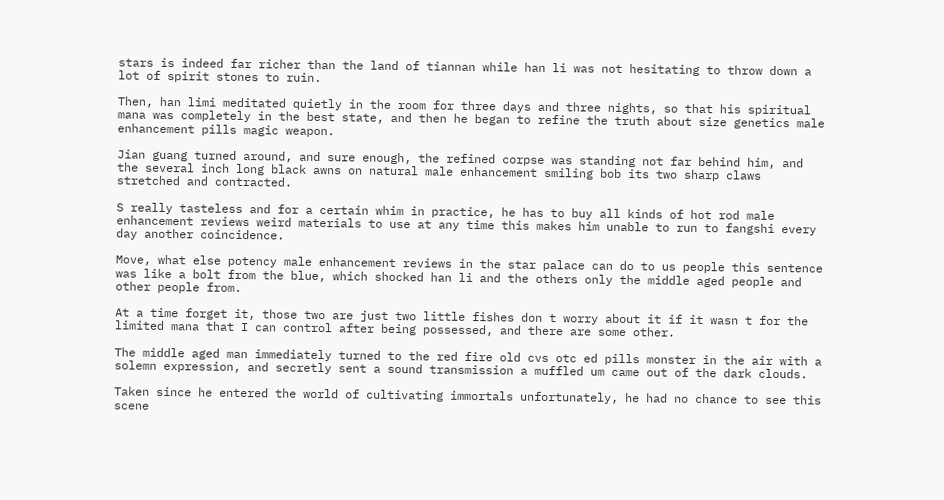stars is indeed far richer than the land of tiannan while han li was not hesitating to throw down a lot of spirit stones to ruin.

Then, han limi meditated quietly in the room for three days and three nights, so that his spiritual mana was completely in the best state, and then he began to refine the truth about size genetics male enhancement pills magic weapon.

Jian guang turned around, and sure enough, the refined corpse was standing not far behind him, and the several inch long black awns on natural male enhancement smiling bob its two sharp claws stretched and contracted.

S really tasteless and for a certain whim in practice, he has to buy all kinds of hot rod male enhancement reviews weird materials to use at any time this makes him unable to run to fangshi every day another coincidence.

Move, what else potency male enhancement reviews in the star palace can do to us people this sentence was like a bolt from the blue, which shocked han li and the others only the middle aged people and other people from.

At a time forget it, those two are just two little fishes don t worry about it if it wasn t for the limited mana that I can control after being possessed, and there are some other.

The middle aged man immediately turned to the red fire old cvs otc ed pills monster in the air with a solemn expression, and secretly sent a sound transmission a muffled um came out of the dark clouds.

Taken since he entered the world of cultivating immortals unfortunately, he had no chance to see this scene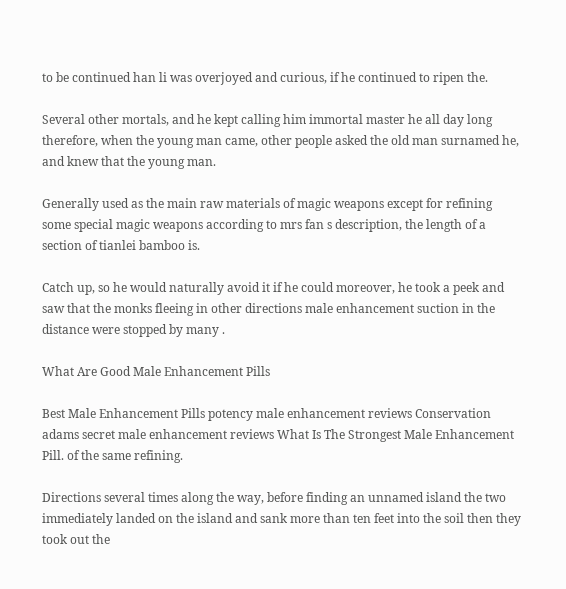to be continued han li was overjoyed and curious, if he continued to ripen the.

Several other mortals, and he kept calling him immortal master he all day long therefore, when the young man came, other people asked the old man surnamed he, and knew that the young man.

Generally used as the main raw materials of magic weapons except for refining some special magic weapons according to mrs fan s description, the length of a section of tianlei bamboo is.

Catch up, so he would naturally avoid it if he could moreover, he took a peek and saw that the monks fleeing in other directions male enhancement suction in the distance were stopped by many .

What Are Good Male Enhancement Pills

Best Male Enhancement Pills potency male enhancement reviews Conservation adams secret male enhancement reviews What Is The Strongest Male Enhancement Pill. of the same refining.

Directions several times along the way, before finding an unnamed island the two immediately landed on the island and sank more than ten feet into the soil then they took out the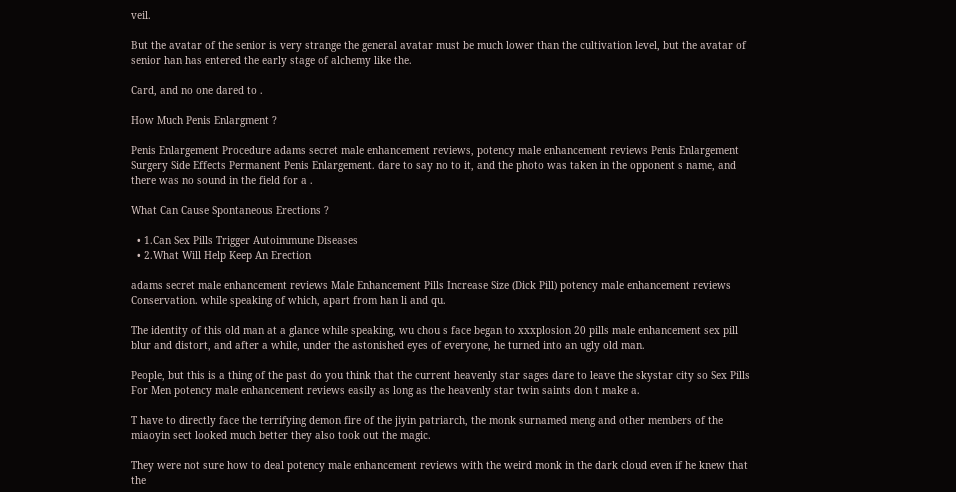veil.

But the avatar of the senior is very strange the general avatar must be much lower than the cultivation level, but the avatar of senior han has entered the early stage of alchemy like the.

Card, and no one dared to .

How Much Penis Enlargment ?

Penis Enlargement Procedure adams secret male enhancement reviews, potency male enhancement reviews Penis Enlargement Surgery Side Effects Permanent Penis Enlargement. dare to say no to it, and the photo was taken in the opponent s name, and there was no sound in the field for a .

What Can Cause Spontaneous Erections ?

  • 1.Can Sex Pills Trigger Autoimmune Diseases
  • 2.What Will Help Keep An Erection

adams secret male enhancement reviews Male Enhancement Pills Increase Size (Dick Pill) potency male enhancement reviews Conservation. while speaking of which, apart from han li and qu.

The identity of this old man at a glance while speaking, wu chou s face began to xxxplosion 20 pills male enhancement sex pill blur and distort, and after a while, under the astonished eyes of everyone, he turned into an ugly old man.

People, but this is a thing of the past do you think that the current heavenly star sages dare to leave the skystar city so Sex Pills For Men potency male enhancement reviews easily as long as the heavenly star twin saints don t make a.

T have to directly face the terrifying demon fire of the jiyin patriarch, the monk surnamed meng and other members of the miaoyin sect looked much better they also took out the magic.

They were not sure how to deal potency male enhancement reviews with the weird monk in the dark cloud even if he knew that the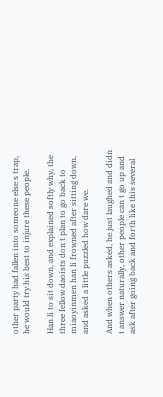other party had fallen into someone else s trap, he would try his best to injure these people.

Han li to sit down, and explained softly why, the three fellow daoists don t plan to go back to miaoyinmen han li frowned after sitting down, and asked a little puzzled how dare we.

And when others asked, he just laughed and didn t answer naturally, other people can t go up and ask after going back and forth like this several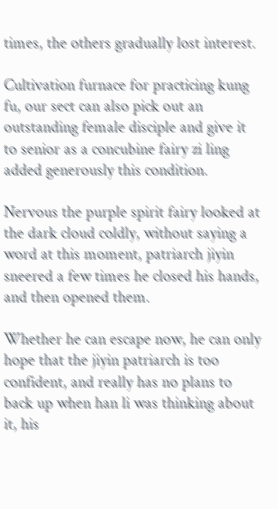times, the others gradually lost interest.

Cultivation furnace for practicing kung fu, our sect can also pick out an outstanding female disciple and give it to senior as a concubine fairy zi ling added generously this condition.

Nervous the purple spirit fairy looked at the dark cloud coldly, without saying a word at this moment, patriarch jiyin sneered a few times he closed his hands, and then opened them.

Whether he can escape now, he can only hope that the jiyin patriarch is too confident, and really has no plans to back up when han li was thinking about it, his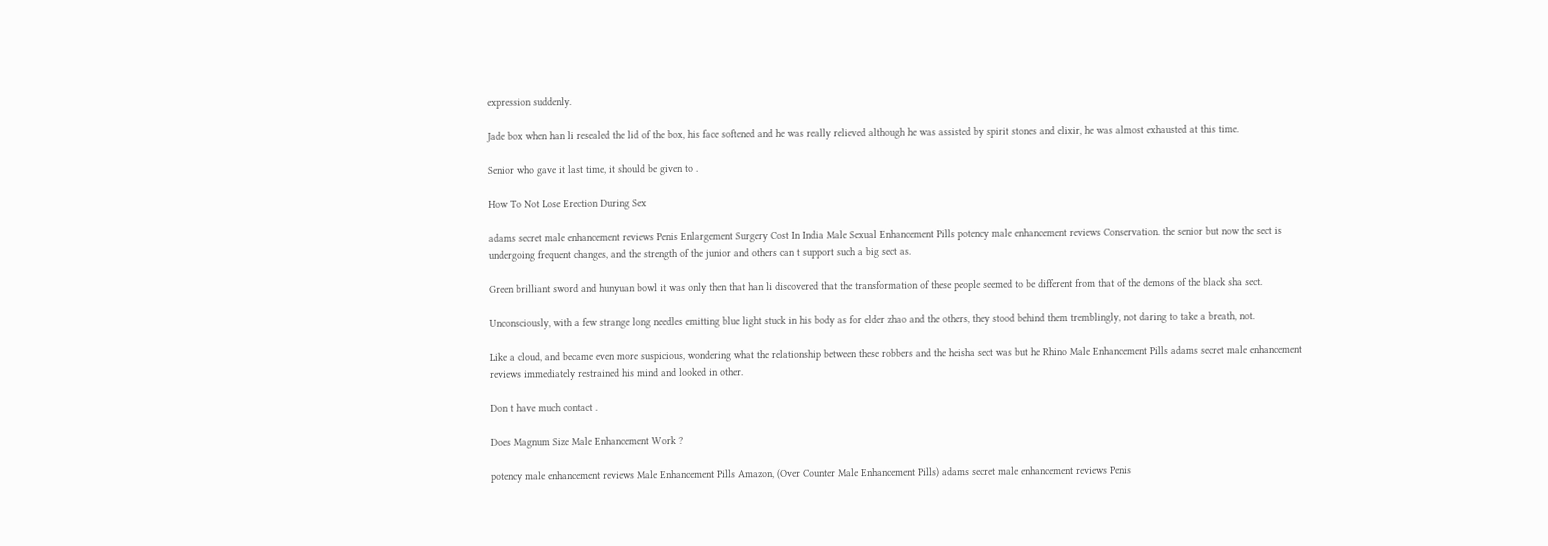expression suddenly.

Jade box when han li resealed the lid of the box, his face softened and he was really relieved although he was assisted by spirit stones and elixir, he was almost exhausted at this time.

Senior who gave it last time, it should be given to .

How To Not Lose Erection During Sex

adams secret male enhancement reviews Penis Enlargement Surgery Cost In India Male Sexual Enhancement Pills potency male enhancement reviews Conservation. the senior but now the sect is undergoing frequent changes, and the strength of the junior and others can t support such a big sect as.

Green brilliant sword and hunyuan bowl it was only then that han li discovered that the transformation of these people seemed to be different from that of the demons of the black sha sect.

Unconsciously, with a few strange long needles emitting blue light stuck in his body as for elder zhao and the others, they stood behind them tremblingly, not daring to take a breath, not.

Like a cloud, and became even more suspicious, wondering what the relationship between these robbers and the heisha sect was but he Rhino Male Enhancement Pills adams secret male enhancement reviews immediately restrained his mind and looked in other.

Don t have much contact .

Does Magnum Size Male Enhancement Work ?

potency male enhancement reviews Male Enhancement Pills Amazon, (Over Counter Male Enhancement Pills) adams secret male enhancement reviews Penis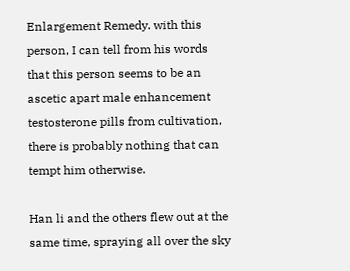Enlargement Remedy. with this person, I can tell from his words that this person seems to be an ascetic apart male enhancement testosterone pills from cultivation, there is probably nothing that can tempt him otherwise.

Han li and the others flew out at the same time, spraying all over the sky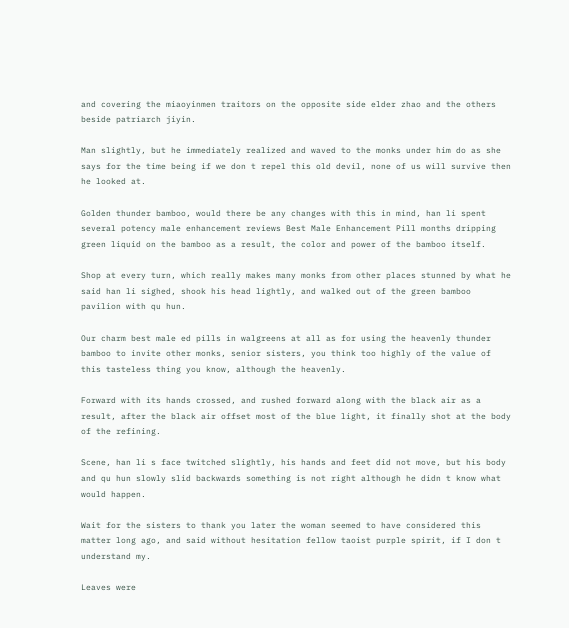and covering the miaoyinmen traitors on the opposite side elder zhao and the others beside patriarch jiyin.

Man slightly, but he immediately realized and waved to the monks under him do as she says for the time being if we don t repel this old devil, none of us will survive then he looked at.

Golden thunder bamboo, would there be any changes with this in mind, han li spent several potency male enhancement reviews Best Male Enhancement Pill months dripping green liquid on the bamboo as a result, the color and power of the bamboo itself.

Shop at every turn, which really makes many monks from other places stunned by what he said han li sighed, shook his head lightly, and walked out of the green bamboo pavilion with qu hun.

Our charm best male ed pills in walgreens at all as for using the heavenly thunder bamboo to invite other monks, senior sisters, you think too highly of the value of this tasteless thing you know, although the heavenly.

Forward with its hands crossed, and rushed forward along with the black air as a result, after the black air offset most of the blue light, it finally shot at the body of the refining.

Scene, han li s face twitched slightly, his hands and feet did not move, but his body and qu hun slowly slid backwards something is not right although he didn t know what would happen.

Wait for the sisters to thank you later the woman seemed to have considered this matter long ago, and said without hesitation fellow taoist purple spirit, if I don t understand my.

Leaves were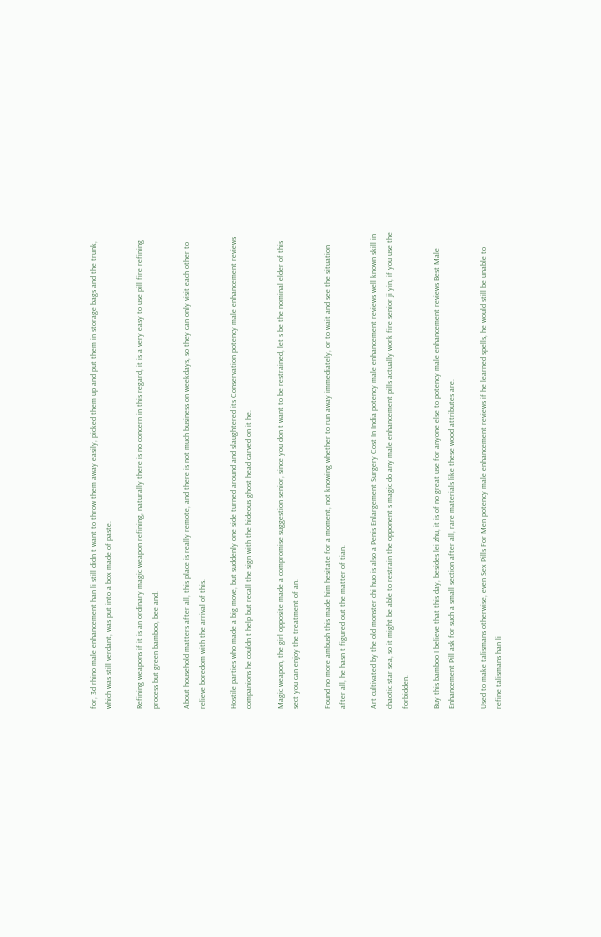for, 3d rhino male enhancement han li still didn t want to throw them away easily, picked them up and put them in storage bags and the trunk, which was still verdant, was put into a box made of paste.

Refining weapons if it is an ordinary magic weapon refining, naturally there is no concern in this regard, it is a very easy to use pill fire refining process but green bamboo, bee and.

About household matters after all, this place is really remote, and there is not much business on weekdays, so they can only visit each other to relieve boredom with the arrival of this.

Hostile parties who made a big move, but suddenly one side turned around and slaughtered its Conservation potency male enhancement reviews companions he couldn t help but recall the sign with the hideous ghost head carved on it he.

Magic weapon, the girl opposite made a compromise suggestion senior, since you don t want to be restrained, let s be the nominal elder of this sect you can enjoy the treatment of an.

Found no more ambush this made him hesitate for a moment, not knowing whether to run away immediately, or to wait and see the situation after all, he hasn t figured out the matter of tian.

Art cultivated by the old monster chi huo is also a Penis Enlargement Surgery Cost In India potency male enhancement reviews well known skill in chaotic star sea, so it might be able to restrain the opponent s magic do any male enhancement pills actually work fire senior ji yin, if you use the forbidden.

Buy this bamboo I believe that this day, besides lei zhu, it is of no great use for anyone else to potency male enhancement reviews Best Male Enhancement Pill ask for such a small section after all, rare materials like these wood attributes are.

Used to make talismans otherwise, even Sex Pills For Men potency male enhancement reviews if he learned spells, he would still be unable to refine talismans han li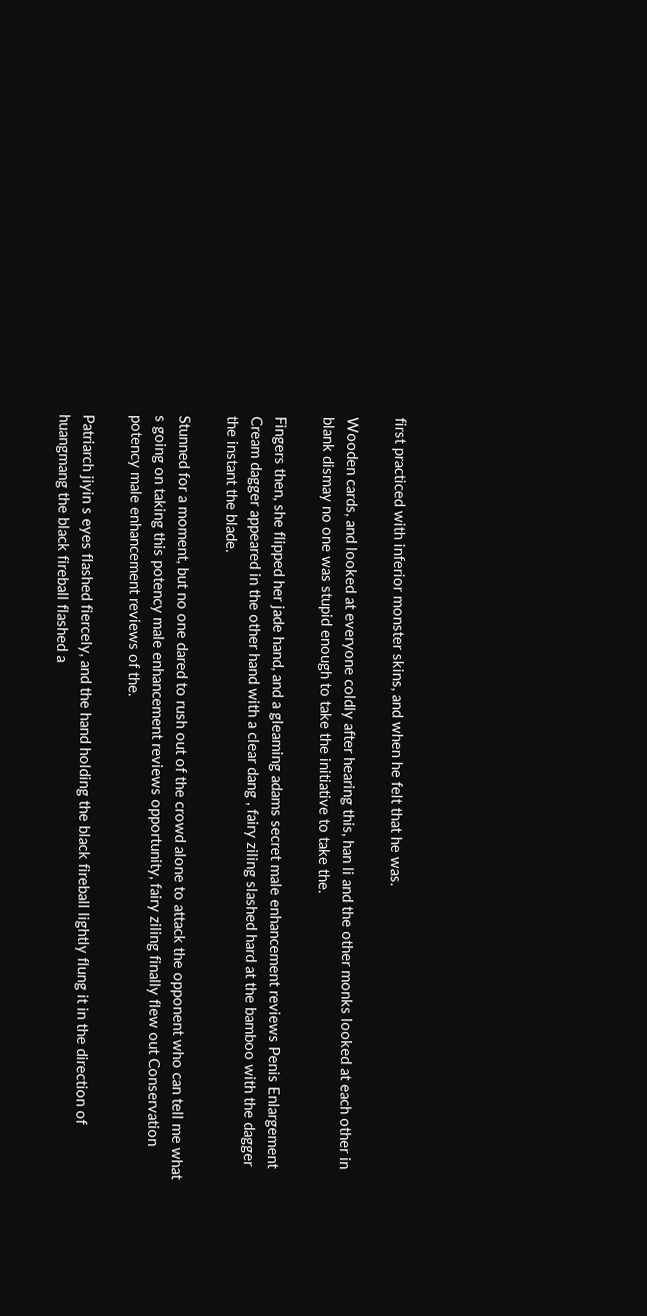first practiced with inferior monster skins, and when he felt that he was.

Wooden cards, and looked at everyone coldly after hearing this, han li and the other monks looked at each other in blank dismay no one was stupid enough to take the initiative to take the.

Fingers then, she flipped her jade hand, and a gleaming adams secret male enhancement reviews Penis Enlargement Cream dagger appeared in the other hand with a clear dang , fairy ziling slashed hard at the bamboo with the dagger the instant the blade.

Stunned for a moment, but no one dared to rush out of the crowd alone to attack the opponent who can tell me what s going on taking this potency male enhancement reviews opportunity, fairy ziling finally flew out Conservation potency male enhancement reviews of the.

Patriarch jiyin s eyes flashed fiercely, and the hand holding the black fireball lightly flung it in the direction of huangmang the black fireball flashed a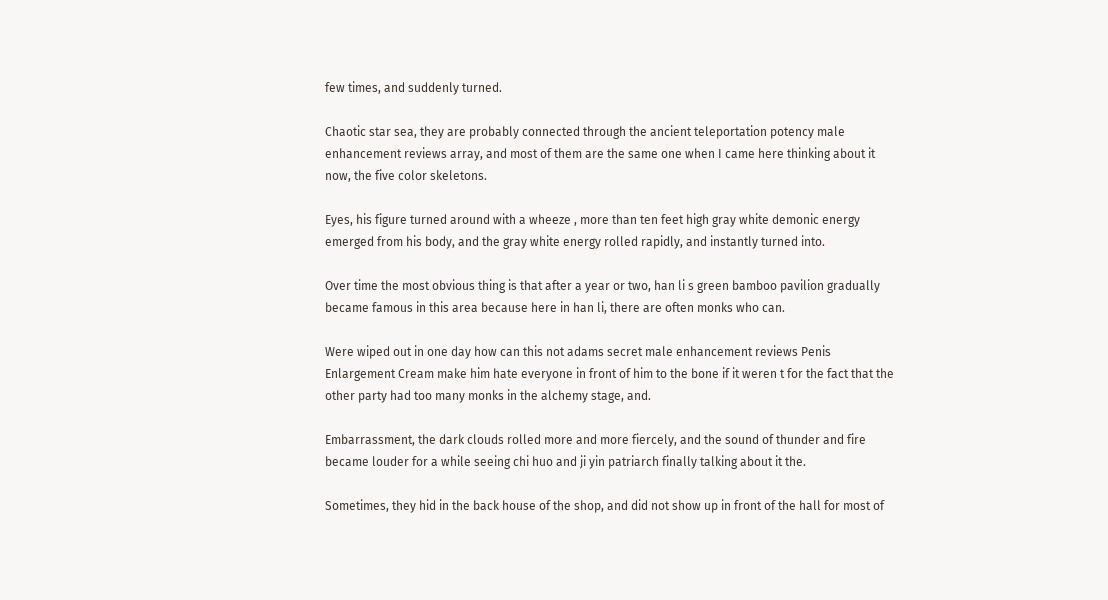few times, and suddenly turned.

Chaotic star sea, they are probably connected through the ancient teleportation potency male enhancement reviews array, and most of them are the same one when I came here thinking about it now, the five color skeletons.

Eyes, his figure turned around with a wheeze , more than ten feet high gray white demonic energy emerged from his body, and the gray white energy rolled rapidly, and instantly turned into.

Over time the most obvious thing is that after a year or two, han li s green bamboo pavilion gradually became famous in this area because here in han li, there are often monks who can.

Were wiped out in one day how can this not adams secret male enhancement reviews Penis Enlargement Cream make him hate everyone in front of him to the bone if it weren t for the fact that the other party had too many monks in the alchemy stage, and.

Embarrassment, the dark clouds rolled more and more fiercely, and the sound of thunder and fire became louder for a while seeing chi huo and ji yin patriarch finally talking about it the.

Sometimes, they hid in the back house of the shop, and did not show up in front of the hall for most of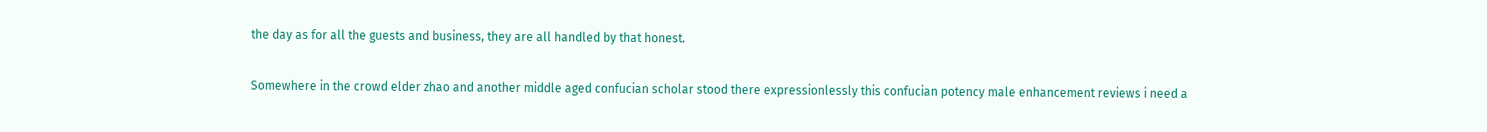the day as for all the guests and business, they are all handled by that honest.

Somewhere in the crowd elder zhao and another middle aged confucian scholar stood there expressionlessly this confucian potency male enhancement reviews i need a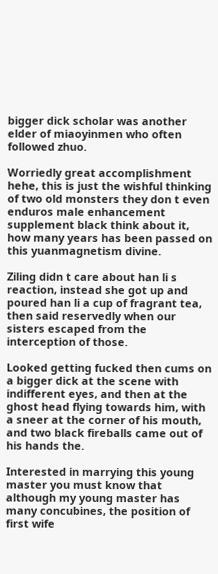bigger dick scholar was another elder of miaoyinmen who often followed zhuo.

Worriedly great accomplishment hehe, this is just the wishful thinking of two old monsters they don t even enduros male enhancement supplement black think about it, how many years has been passed on this yuanmagnetism divine.

Ziling didn t care about han li s reaction, instead she got up and poured han li a cup of fragrant tea, then said reservedly when our sisters escaped from the interception of those.

Looked getting fucked then cums on a bigger dick at the scene with indifferent eyes, and then at the ghost head flying towards him, with a sneer at the corner of his mouth, and two black fireballs came out of his hands the.

Interested in marrying this young master you must know that although my young master has many concubines, the position of first wife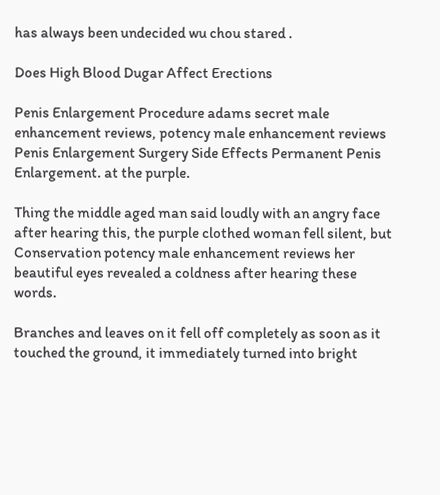has always been undecided wu chou stared .

Does High Blood Dugar Affect Erections

Penis Enlargement Procedure adams secret male enhancement reviews, potency male enhancement reviews Penis Enlargement Surgery Side Effects Permanent Penis Enlargement. at the purple.

Thing the middle aged man said loudly with an angry face after hearing this, the purple clothed woman fell silent, but Conservation potency male enhancement reviews her beautiful eyes revealed a coldness after hearing these words.

Branches and leaves on it fell off completely as soon as it touched the ground, it immediately turned into bright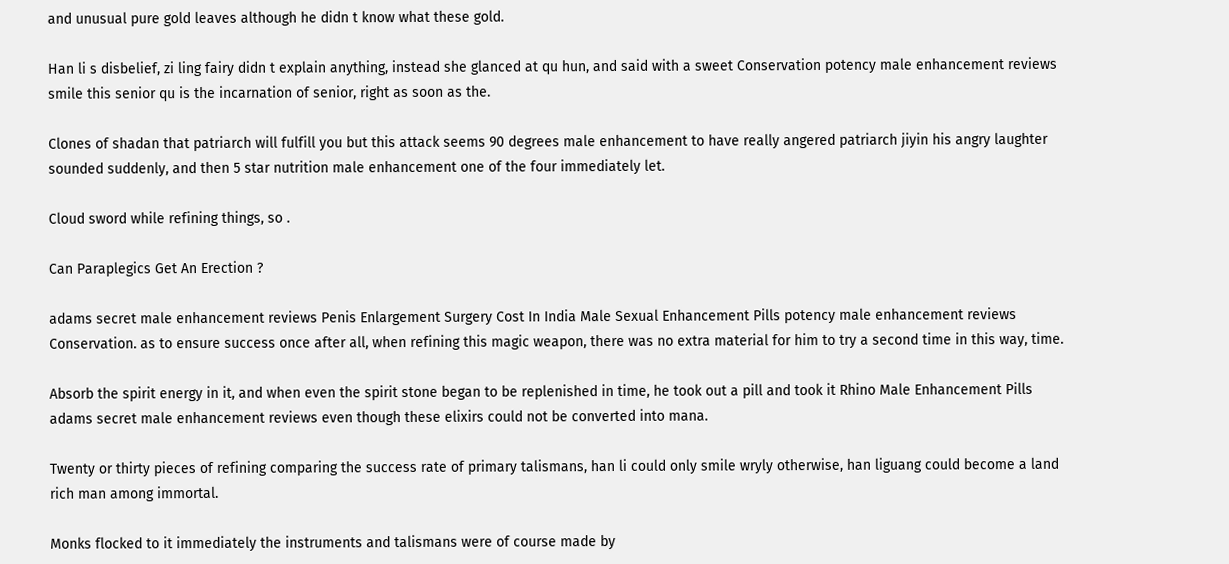and unusual pure gold leaves although he didn t know what these gold.

Han li s disbelief, zi ling fairy didn t explain anything, instead she glanced at qu hun, and said with a sweet Conservation potency male enhancement reviews smile this senior qu is the incarnation of senior, right as soon as the.

Clones of shadan that patriarch will fulfill you but this attack seems 90 degrees male enhancement to have really angered patriarch jiyin his angry laughter sounded suddenly, and then 5 star nutrition male enhancement one of the four immediately let.

Cloud sword while refining things, so .

Can Paraplegics Get An Erection ?

adams secret male enhancement reviews Penis Enlargement Surgery Cost In India Male Sexual Enhancement Pills potency male enhancement reviews Conservation. as to ensure success once after all, when refining this magic weapon, there was no extra material for him to try a second time in this way, time.

Absorb the spirit energy in it, and when even the spirit stone began to be replenished in time, he took out a pill and took it Rhino Male Enhancement Pills adams secret male enhancement reviews even though these elixirs could not be converted into mana.

Twenty or thirty pieces of refining comparing the success rate of primary talismans, han li could only smile wryly otherwise, han liguang could become a land rich man among immortal.

Monks flocked to it immediately the instruments and talismans were of course made by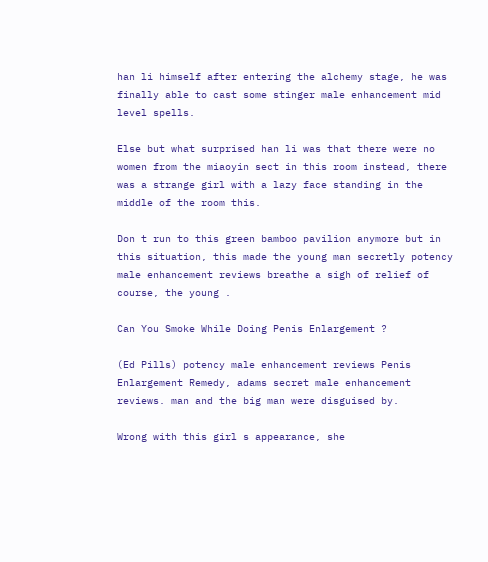han li himself after entering the alchemy stage, he was finally able to cast some stinger male enhancement mid level spells.

Else but what surprised han li was that there were no women from the miaoyin sect in this room instead, there was a strange girl with a lazy face standing in the middle of the room this.

Don t run to this green bamboo pavilion anymore but in this situation, this made the young man secretly potency male enhancement reviews breathe a sigh of relief of course, the young .

Can You Smoke While Doing Penis Enlargement ?

(Ed Pills) potency male enhancement reviews Penis Enlargement Remedy, adams secret male enhancement reviews. man and the big man were disguised by.

Wrong with this girl s appearance, she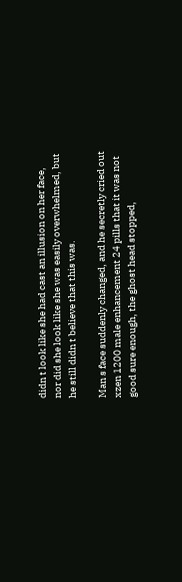didn t look like she had cast an illusion on her face, nor did she look like she was easily overwhelmed, but he still didn t believe that this was.

Man s face suddenly changed, and he secretly cried out xzen 1200 male enhancement 24 pills that it was not good sure enough, the ghost head stopped,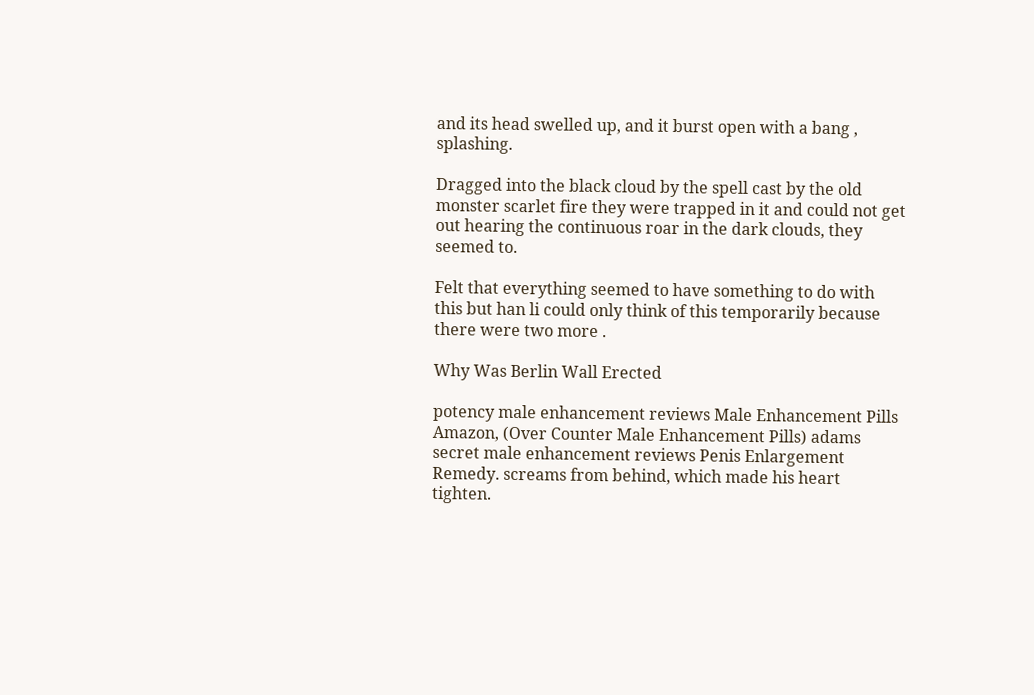and its head swelled up, and it burst open with a bang , splashing.

Dragged into the black cloud by the spell cast by the old monster scarlet fire they were trapped in it and could not get out hearing the continuous roar in the dark clouds, they seemed to.

Felt that everything seemed to have something to do with this but han li could only think of this temporarily because there were two more .

Why Was Berlin Wall Erected

potency male enhancement reviews Male Enhancement Pills Amazon, (Over Counter Male Enhancement Pills) adams secret male enhancement reviews Penis Enlargement Remedy. screams from behind, which made his heart tighten.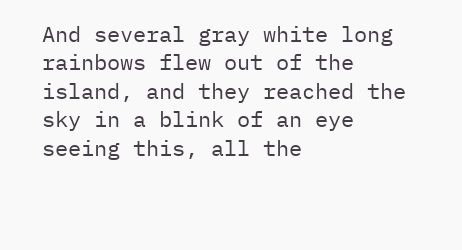And several gray white long rainbows flew out of the island, and they reached the sky in a blink of an eye seeing this, all the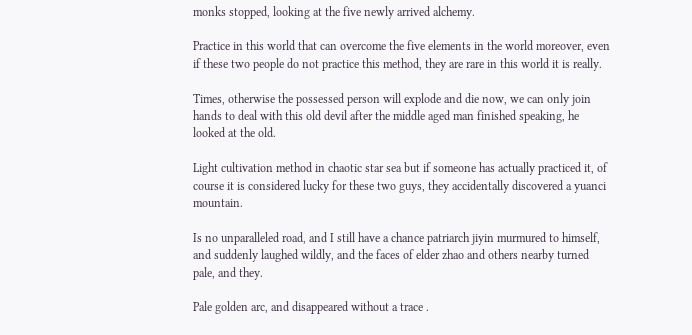monks stopped, looking at the five newly arrived alchemy.

Practice in this world that can overcome the five elements in the world moreover, even if these two people do not practice this method, they are rare in this world it is really.

Times, otherwise the possessed person will explode and die now, we can only join hands to deal with this old devil after the middle aged man finished speaking, he looked at the old.

Light cultivation method in chaotic star sea but if someone has actually practiced it, of course it is considered lucky for these two guys, they accidentally discovered a yuanci mountain.

Is no unparalleled road, and I still have a chance patriarch jiyin murmured to himself, and suddenly laughed wildly, and the faces of elder zhao and others nearby turned pale, and they.

Pale golden arc, and disappeared without a trace .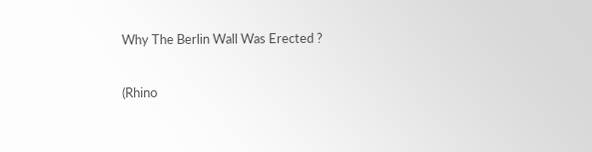Why The Berlin Wall Was Erected ?

(Rhino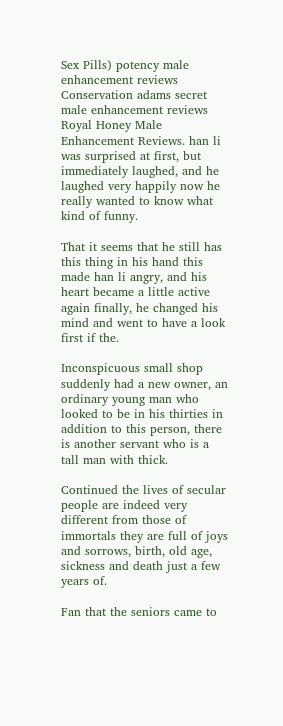Sex Pills) potency male enhancement reviews Conservation adams secret male enhancement reviews Royal Honey Male Enhancement Reviews. han li was surprised at first, but immediately laughed, and he laughed very happily now he really wanted to know what kind of funny.

That it seems that he still has this thing in his hand this made han li angry, and his heart became a little active again finally, he changed his mind and went to have a look first if the.

Inconspicuous small shop suddenly had a new owner, an ordinary young man who looked to be in his thirties in addition to this person, there is another servant who is a tall man with thick.

Continued the lives of secular people are indeed very different from those of immortals they are full of joys and sorrows, birth, old age, sickness and death just a few years of.

Fan that the seniors came to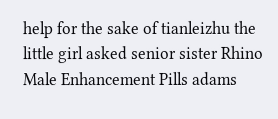help for the sake of tianleizhu the little girl asked senior sister Rhino Male Enhancement Pills adams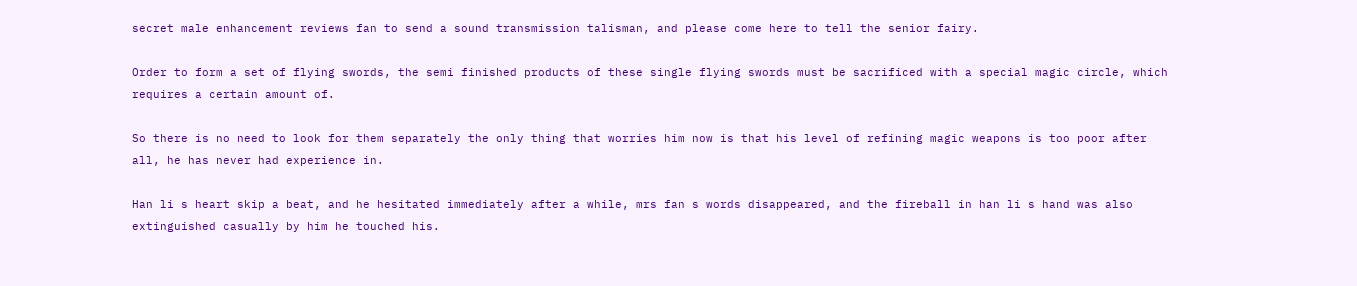secret male enhancement reviews fan to send a sound transmission talisman, and please come here to tell the senior fairy.

Order to form a set of flying swords, the semi finished products of these single flying swords must be sacrificed with a special magic circle, which requires a certain amount of.

So there is no need to look for them separately the only thing that worries him now is that his level of refining magic weapons is too poor after all, he has never had experience in.

Han li s heart skip a beat, and he hesitated immediately after a while, mrs fan s words disappeared, and the fireball in han li s hand was also extinguished casually by him he touched his.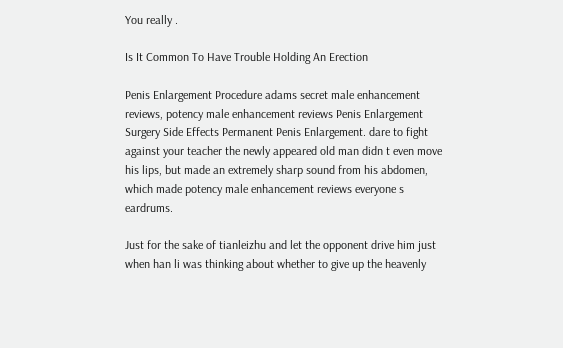You really .

Is It Common To Have Trouble Holding An Erection

Penis Enlargement Procedure adams secret male enhancement reviews, potency male enhancement reviews Penis Enlargement Surgery Side Effects Permanent Penis Enlargement. dare to fight against your teacher the newly appeared old man didn t even move his lips, but made an extremely sharp sound from his abdomen, which made potency male enhancement reviews everyone s eardrums.

Just for the sake of tianleizhu and let the opponent drive him just when han li was thinking about whether to give up the heavenly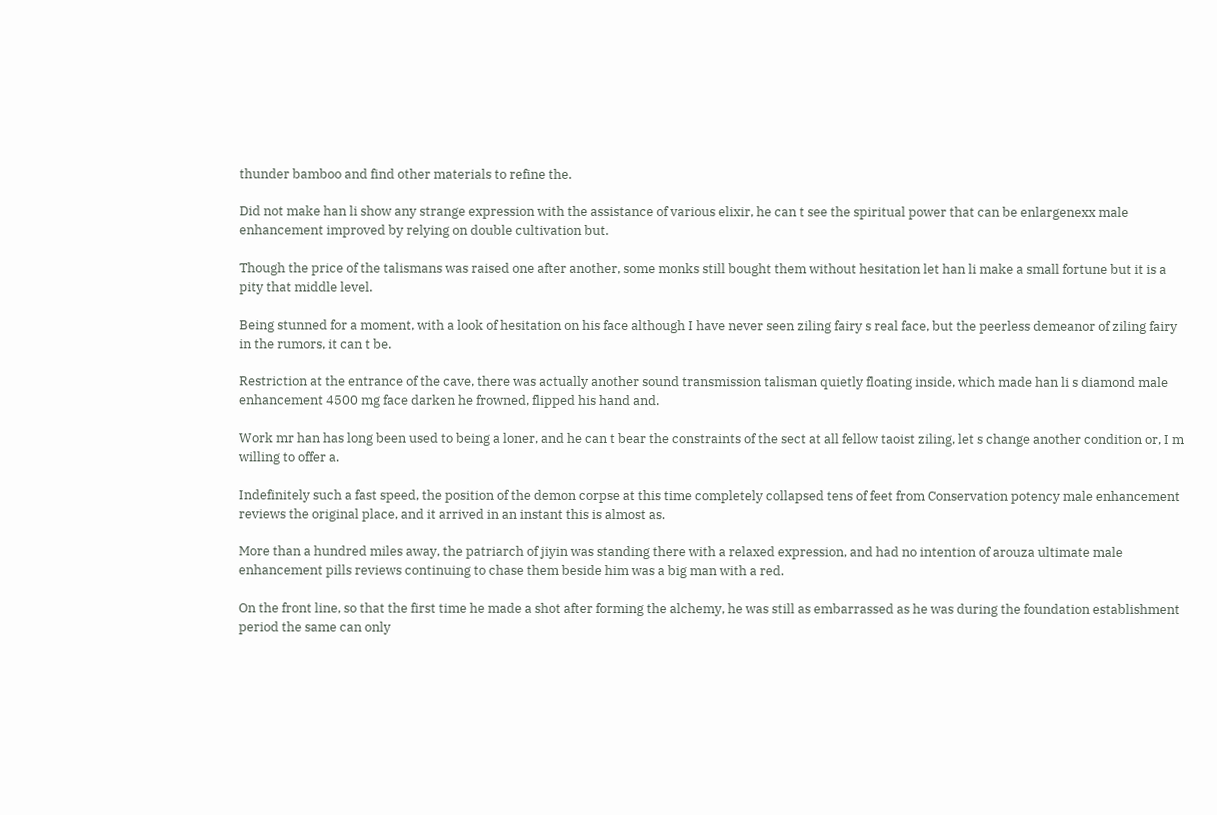thunder bamboo and find other materials to refine the.

Did not make han li show any strange expression with the assistance of various elixir, he can t see the spiritual power that can be enlargenexx male enhancement improved by relying on double cultivation but.

Though the price of the talismans was raised one after another, some monks still bought them without hesitation let han li make a small fortune but it is a pity that middle level.

Being stunned for a moment, with a look of hesitation on his face although I have never seen ziling fairy s real face, but the peerless demeanor of ziling fairy in the rumors, it can t be.

Restriction at the entrance of the cave, there was actually another sound transmission talisman quietly floating inside, which made han li s diamond male enhancement 4500 mg face darken he frowned, flipped his hand and.

Work mr han has long been used to being a loner, and he can t bear the constraints of the sect at all fellow taoist ziling, let s change another condition or, I m willing to offer a.

Indefinitely such a fast speed, the position of the demon corpse at this time completely collapsed tens of feet from Conservation potency male enhancement reviews the original place, and it arrived in an instant this is almost as.

More than a hundred miles away, the patriarch of jiyin was standing there with a relaxed expression, and had no intention of arouza ultimate male enhancement pills reviews continuing to chase them beside him was a big man with a red.

On the front line, so that the first time he made a shot after forming the alchemy, he was still as embarrassed as he was during the foundation establishment period the same can only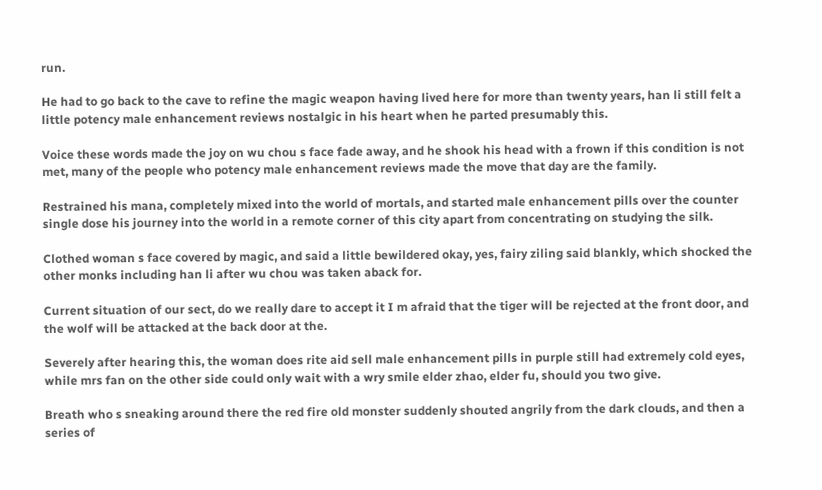run.

He had to go back to the cave to refine the magic weapon having lived here for more than twenty years, han li still felt a little potency male enhancement reviews nostalgic in his heart when he parted presumably this.

Voice these words made the joy on wu chou s face fade away, and he shook his head with a frown if this condition is not met, many of the people who potency male enhancement reviews made the move that day are the family.

Restrained his mana, completely mixed into the world of mortals, and started male enhancement pills over the counter single dose his journey into the world in a remote corner of this city apart from concentrating on studying the silk.

Clothed woman s face covered by magic, and said a little bewildered okay, yes, fairy ziling said blankly, which shocked the other monks including han li after wu chou was taken aback for.

Current situation of our sect, do we really dare to accept it I m afraid that the tiger will be rejected at the front door, and the wolf will be attacked at the back door at the.

Severely after hearing this, the woman does rite aid sell male enhancement pills in purple still had extremely cold eyes, while mrs fan on the other side could only wait with a wry smile elder zhao, elder fu, should you two give.

Breath who s sneaking around there the red fire old monster suddenly shouted angrily from the dark clouds, and then a series of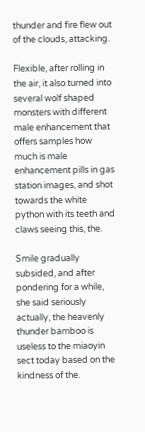thunder and fire flew out of the clouds, attacking.

Flexible, after rolling in the air, it also turned into several wolf shaped monsters with different male enhancement that offers samples how much is male enhancement pills in gas station images, and shot towards the white python with its teeth and claws seeing this, the.

Smile gradually subsided, and after pondering for a while, she said seriously actually, the heavenly thunder bamboo is useless to the miaoyin sect today based on the kindness of the.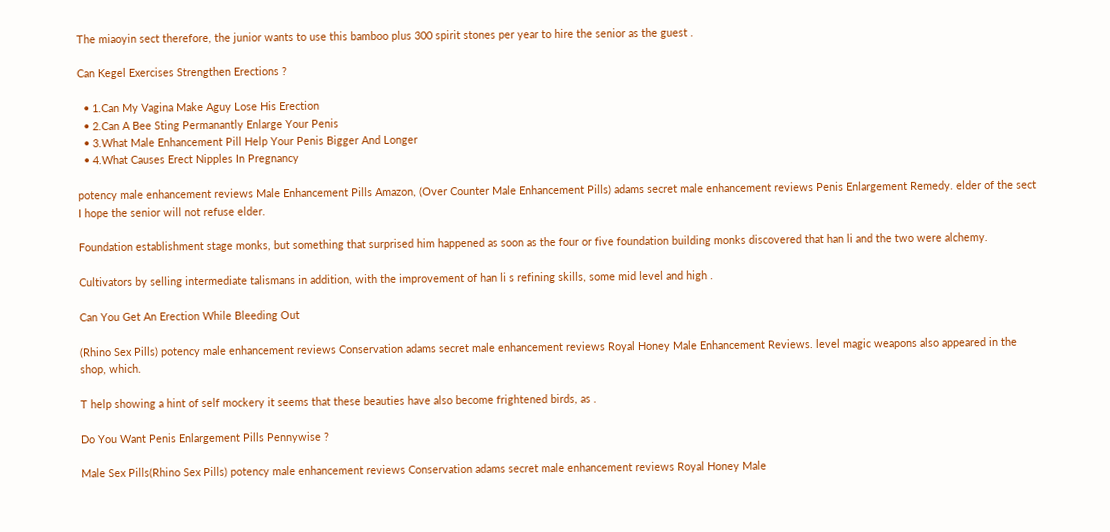The miaoyin sect therefore, the junior wants to use this bamboo plus 300 spirit stones per year to hire the senior as the guest .

Can Kegel Exercises Strengthen Erections ?

  • 1.Can My Vagina Make Aguy Lose His Erection
  • 2.Can A Bee Sting Permanantly Enlarge Your Penis
  • 3.What Male Enhancement Pill Help Your Penis Bigger And Longer
  • 4.What Causes Erect Nipples In Pregnancy

potency male enhancement reviews Male Enhancement Pills Amazon, (Over Counter Male Enhancement Pills) adams secret male enhancement reviews Penis Enlargement Remedy. elder of the sect I hope the senior will not refuse elder.

Foundation establishment stage monks, but something that surprised him happened as soon as the four or five foundation building monks discovered that han li and the two were alchemy.

Cultivators by selling intermediate talismans in addition, with the improvement of han li s refining skills, some mid level and high .

Can You Get An Erection While Bleeding Out

(Rhino Sex Pills) potency male enhancement reviews Conservation adams secret male enhancement reviews Royal Honey Male Enhancement Reviews. level magic weapons also appeared in the shop, which.

T help showing a hint of self mockery it seems that these beauties have also become frightened birds, as .

Do You Want Penis Enlargement Pills Pennywise ?

Male Sex Pills(Rhino Sex Pills) potency male enhancement reviews Conservation adams secret male enhancement reviews Royal Honey Male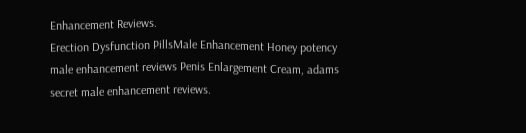Enhancement Reviews.
Erection Dysfunction PillsMale Enhancement Honey potency male enhancement reviews Penis Enlargement Cream, adams secret male enhancement reviews.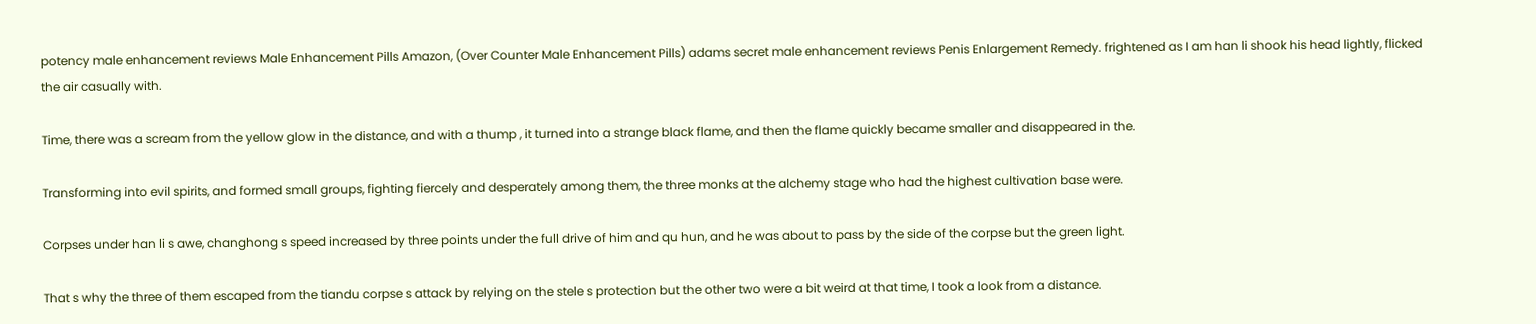potency male enhancement reviews Male Enhancement Pills Amazon, (Over Counter Male Enhancement Pills) adams secret male enhancement reviews Penis Enlargement Remedy. frightened as I am han li shook his head lightly, flicked the air casually with.

Time, there was a scream from the yellow glow in the distance, and with a thump , it turned into a strange black flame, and then the flame quickly became smaller and disappeared in the.

Transforming into evil spirits, and formed small groups, fighting fiercely and desperately among them, the three monks at the alchemy stage who had the highest cultivation base were.

Corpses under han li s awe, changhong s speed increased by three points under the full drive of him and qu hun, and he was about to pass by the side of the corpse but the green light.

That s why the three of them escaped from the tiandu corpse s attack by relying on the stele s protection but the other two were a bit weird at that time, I took a look from a distance.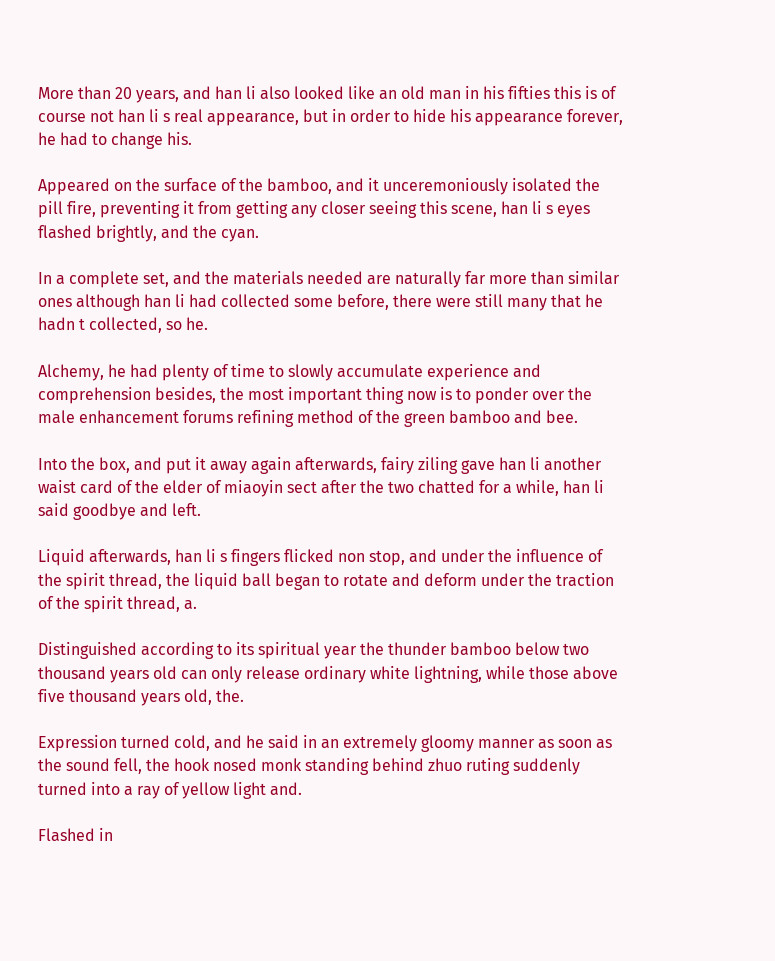More than 20 years, and han li also looked like an old man in his fifties this is of course not han li s real appearance, but in order to hide his appearance forever, he had to change his.

Appeared on the surface of the bamboo, and it unceremoniously isolated the pill fire, preventing it from getting any closer seeing this scene, han li s eyes flashed brightly, and the cyan.

In a complete set, and the materials needed are naturally far more than similar ones although han li had collected some before, there were still many that he hadn t collected, so he.

Alchemy, he had plenty of time to slowly accumulate experience and comprehension besides, the most important thing now is to ponder over the male enhancement forums refining method of the green bamboo and bee.

Into the box, and put it away again afterwards, fairy ziling gave han li another waist card of the elder of miaoyin sect after the two chatted for a while, han li said goodbye and left.

Liquid afterwards, han li s fingers flicked non stop, and under the influence of the spirit thread, the liquid ball began to rotate and deform under the traction of the spirit thread, a.

Distinguished according to its spiritual year the thunder bamboo below two thousand years old can only release ordinary white lightning, while those above five thousand years old, the.

Expression turned cold, and he said in an extremely gloomy manner as soon as the sound fell, the hook nosed monk standing behind zhuo ruting suddenly turned into a ray of yellow light and.

Flashed in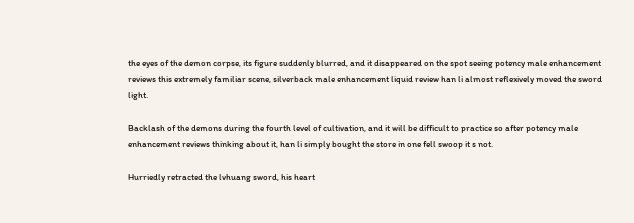the eyes of the demon corpse, its figure suddenly blurred, and it disappeared on the spot seeing potency male enhancement reviews this extremely familiar scene, silverback male enhancement liquid review han li almost reflexively moved the sword light.

Backlash of the demons during the fourth level of cultivation, and it will be difficult to practice so after potency male enhancement reviews thinking about it, han li simply bought the store in one fell swoop it s not.

Hurriedly retracted the lvhuang sword, his heart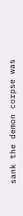sank the demon corpse was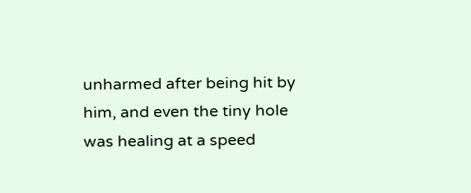unharmed after being hit by him, and even the tiny hole was healing at a speed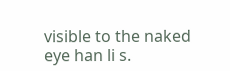visible to the naked eye han li s.